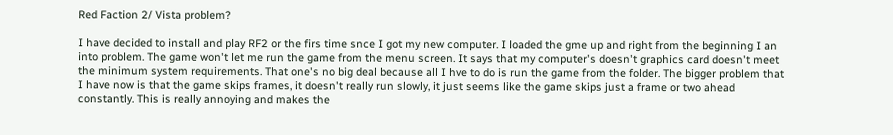Red Faction 2/ Vista problem?

I have decided to install and play RF2 or the firs time snce I got my new computer. I loaded the gme up and right from the beginning I an into problem. The game won't let me run the game from the menu screen. It says that my computer's doesn't graphics card doesn't meet the minimum system requirements. That one's no big deal because all I hve to do is run the game from the folder. The bigger problem that I have now is that the game skips frames, it doesn't really run slowly, it just seems like the game skips just a frame or two ahead constantly. This is really annoying and makes the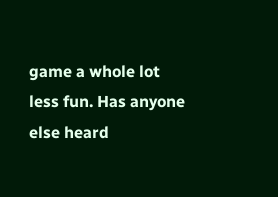game a whole lot less fun. Has anyone else heard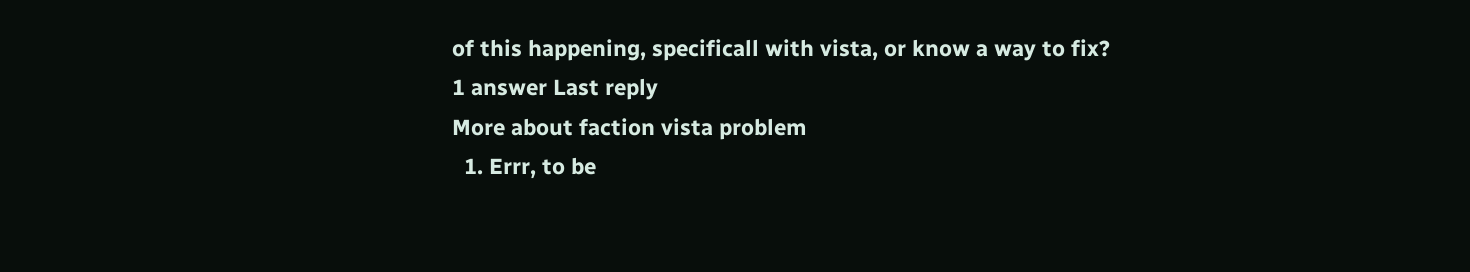of this happening, specificall with vista, or know a way to fix?
1 answer Last reply
More about faction vista problem
  1. Errr, to be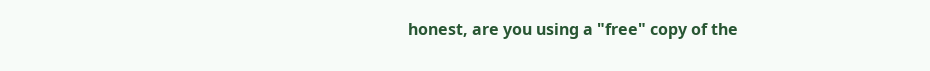honest, are you using a "free" copy of the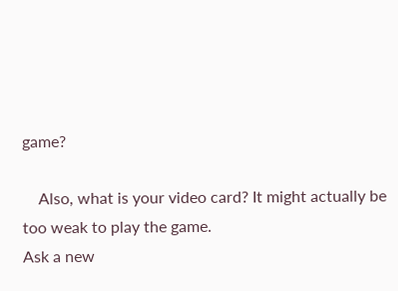game?

    Also, what is your video card? It might actually be too weak to play the game.
Ask a new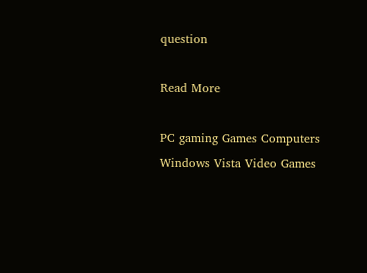question

Read More

PC gaming Games Computers Windows Vista Video Games